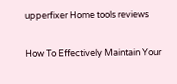upperfixer Home tools reviews

How To Effectively Maintain Your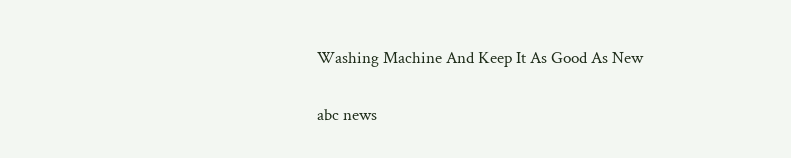Washing Machine And Keep It As Good As New

abc news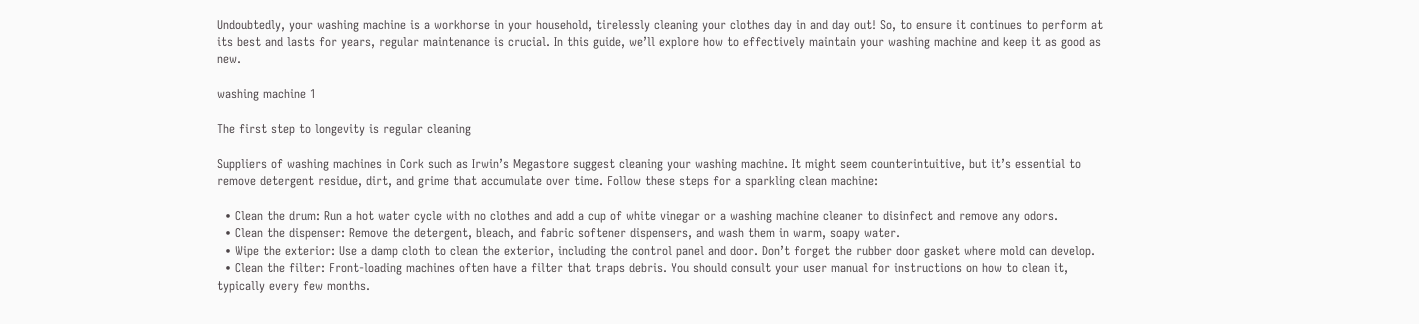Undoubtedly, your washing machine is a workhorse in your household, tirelessly cleaning your clothes day in and day out! So, to ensure it continues to perform at its best and lasts for years, regular maintenance is crucial. In this guide, we’ll explore how to effectively maintain your washing machine and keep it as good as new.

washing machine 1

The first step to longevity is regular cleaning

Suppliers of washing machines in Cork such as Irwin’s Megastore suggest cleaning your washing machine. It might seem counterintuitive, but it’s essential to remove detergent residue, dirt, and grime that accumulate over time. Follow these steps for a sparkling clean machine:

  • Clean the drum: Run a hot water cycle with no clothes and add a cup of white vinegar or a washing machine cleaner to disinfect and remove any odors.
  • Clean the dispenser: Remove the detergent, bleach, and fabric softener dispensers, and wash them in warm, soapy water.
  • Wipe the exterior: Use a damp cloth to clean the exterior, including the control panel and door. Don’t forget the rubber door gasket where mold can develop.
  • Clean the filter: Front-loading machines often have a filter that traps debris. You should consult your user manual for instructions on how to clean it, typically every few months.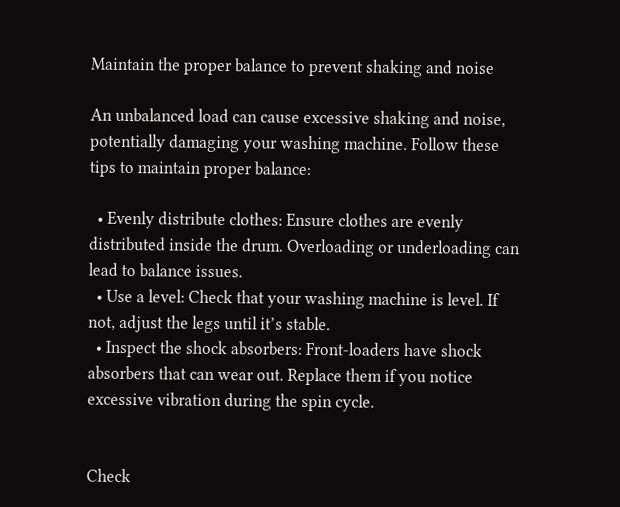Maintain the proper balance to prevent shaking and noise

An unbalanced load can cause excessive shaking and noise, potentially damaging your washing machine. Follow these tips to maintain proper balance:

  • Evenly distribute clothes: Ensure clothes are evenly distributed inside the drum. Overloading or underloading can lead to balance issues.
  • Use a level: Check that your washing machine is level. If not, adjust the legs until it’s stable.
  • Inspect the shock absorbers: Front-loaders have shock absorbers that can wear out. Replace them if you notice excessive vibration during the spin cycle.


Check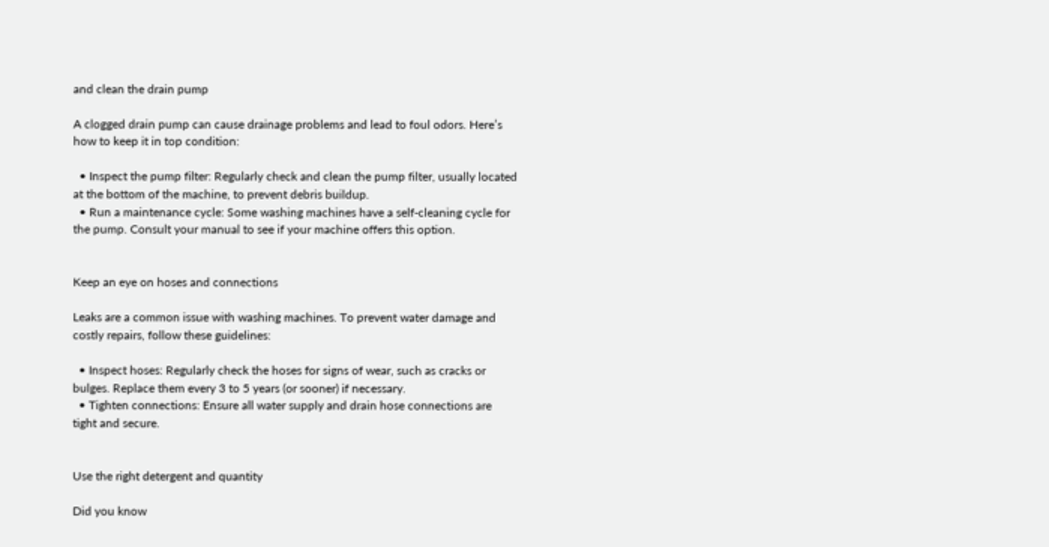and clean the drain pump

A clogged drain pump can cause drainage problems and lead to foul odors. Here’s how to keep it in top condition:

  • Inspect the pump filter: Regularly check and clean the pump filter, usually located at the bottom of the machine, to prevent debris buildup.
  • Run a maintenance cycle: Some washing machines have a self-cleaning cycle for the pump. Consult your manual to see if your machine offers this option.


Keep an eye on hoses and connections

Leaks are a common issue with washing machines. To prevent water damage and costly repairs, follow these guidelines:

  • Inspect hoses: Regularly check the hoses for signs of wear, such as cracks or bulges. Replace them every 3 to 5 years (or sooner) if necessary.
  • Tighten connections: Ensure all water supply and drain hose connections are tight and secure.


Use the right detergent and quantity

Did you know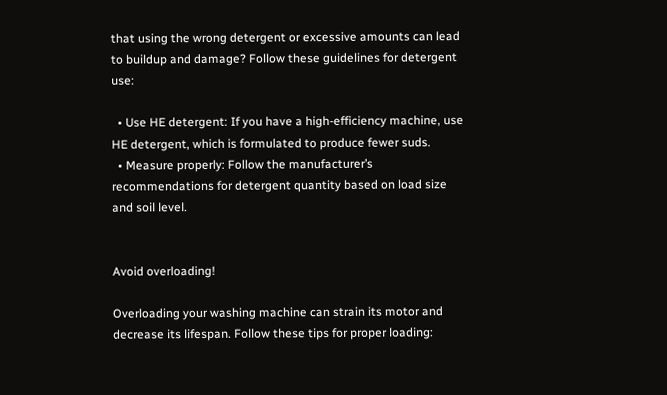that using the wrong detergent or excessive amounts can lead to buildup and damage? Follow these guidelines for detergent use:

  • Use HE detergent: If you have a high-efficiency machine, use HE detergent, which is formulated to produce fewer suds.
  • Measure properly: Follow the manufacturer’s recommendations for detergent quantity based on load size and soil level.


Avoid overloading!

Overloading your washing machine can strain its motor and decrease its lifespan. Follow these tips for proper loading: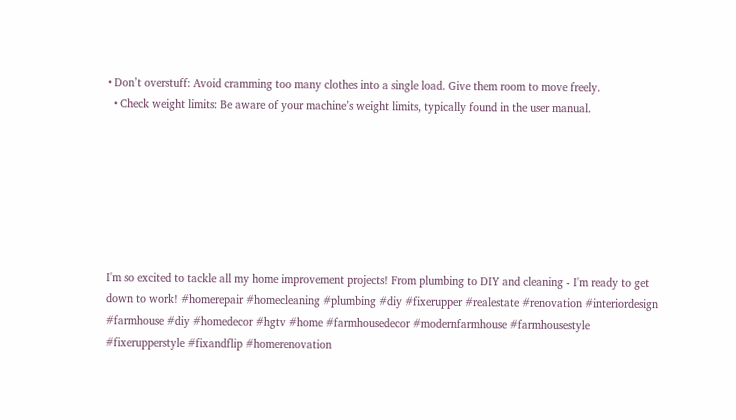• Don’t overstuff: Avoid cramming too many clothes into a single load. Give them room to move freely.
  • Check weight limits: Be aware of your machine’s weight limits, typically found in the user manual.







I'm so excited to tackle all my home improvement projects! From plumbing to DIY and cleaning - I'm ready to get down to work! #homerepair #homecleaning #plumbing #diy #fixerupper #realestate #renovation #interiordesign #farmhouse #diy #homedecor #hgtv #home #farmhousedecor #modernfarmhouse #farmhousestyle #fixerupperstyle #fixandflip #homerenovation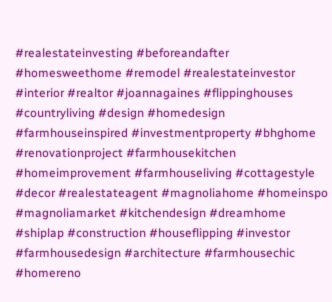#realestateinvesting #beforeandafter #homesweethome #remodel #realestateinvestor #interior #realtor #joannagaines #flippinghouses #countryliving #design #homedesign #farmhouseinspired #investmentproperty #bhghome #renovationproject #farmhousekitchen #homeimprovement #farmhouseliving #cottagestyle #decor #realestateagent #magnoliahome #homeinspo #magnoliamarket #kitchendesign #dreamhome #shiplap #construction #houseflipping #investor #farmhousedesign #architecture #farmhousechic #homereno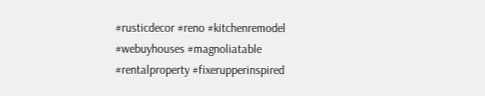#rusticdecor #reno #kitchenremodel #webuyhouses #magnoliatable #rentalproperty #fixerupperinspired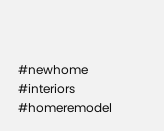#newhome #interiors #homeremodel